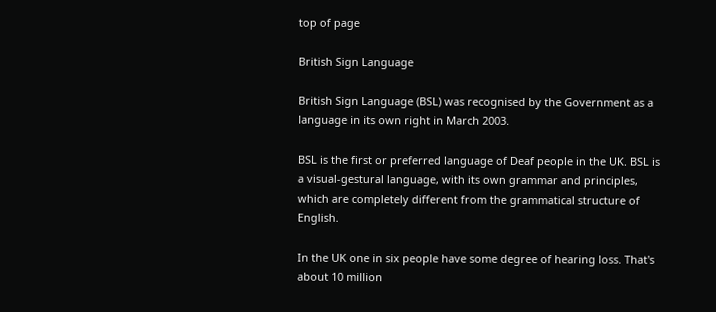top of page

British Sign Language

British Sign Language (BSL) was recognised by the Government as a language in its own right in March 2003.

BSL is the first or preferred language of Deaf people in the UK. BSL is a visual-gestural language, with its own grammar and principles, which are completely different from the grammatical structure of English.

In the UK one in six people have some degree of hearing loss. That's about 10 million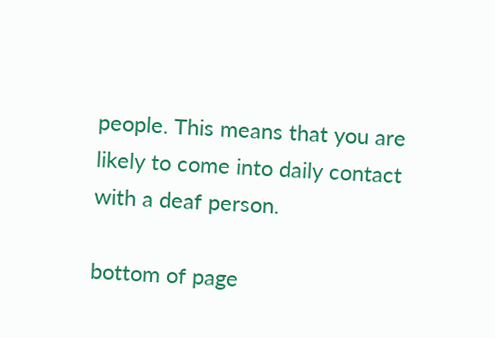people. This means that you are likely to come into daily contact with a deaf person.

bottom of page